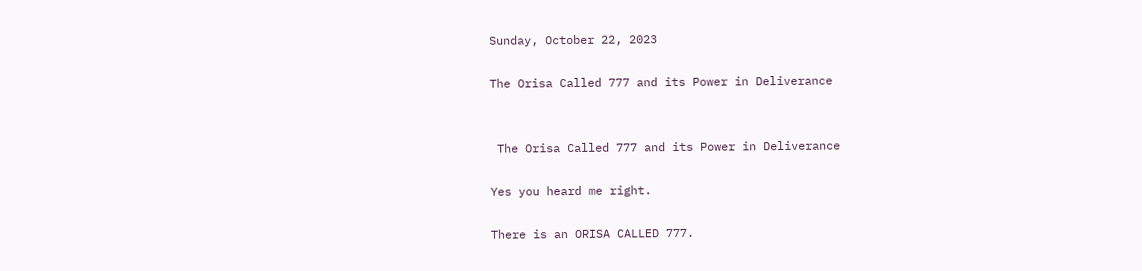Sunday, October 22, 2023

The Orisa Called 777 and its Power in Deliverance


 The Orisa Called 777 and its Power in Deliverance

Yes you heard me right.

There is an ORISA CALLED 777.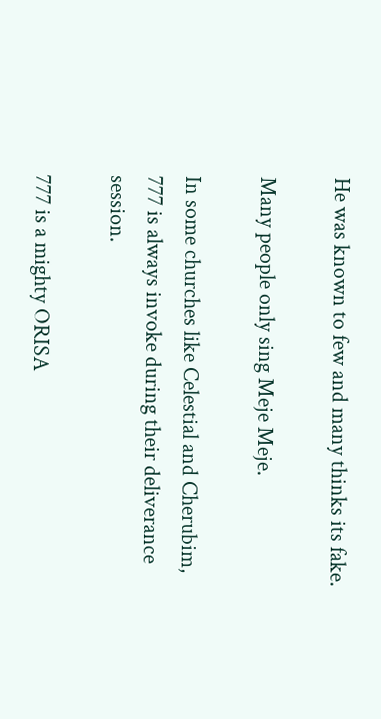He was known to few and many thinks its fake.

Many people only sing Meje Meje.

In some churches like Celestial and Cherubim, 777 is always invoke during their deliverance session.

777 is a mighty ORISA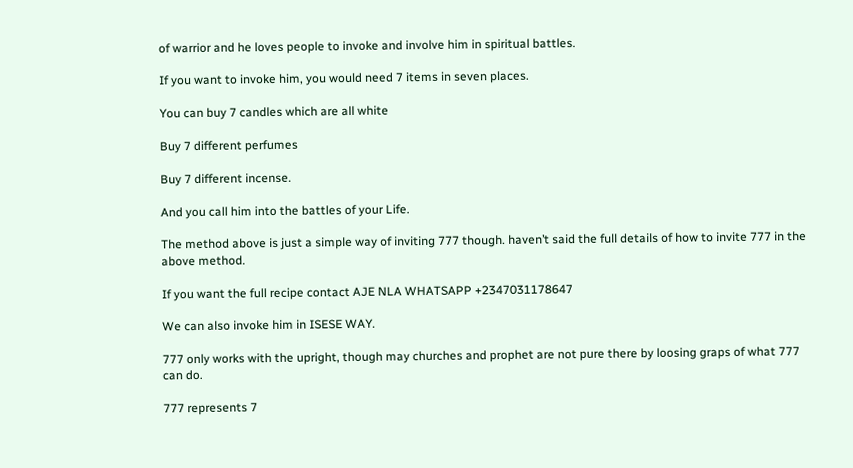of warrior and he loves people to invoke and involve him in spiritual battles.

If you want to invoke him, you would need 7 items in seven places.

You can buy 7 candles which are all white

Buy 7 different perfumes

Buy 7 different incense.

And you call him into the battles of your Life.

The method above is just a simple way of inviting 777 though. haven’t said the full details of how to invite 777 in the above method.

If you want the full recipe contact AJE NLA WHATSAPP +2347031178647

We can also invoke him in ISESE WAY.

777 only works with the upright, though may churches and prophet are not pure there by loosing graps of what 777 can do.

777 represents 7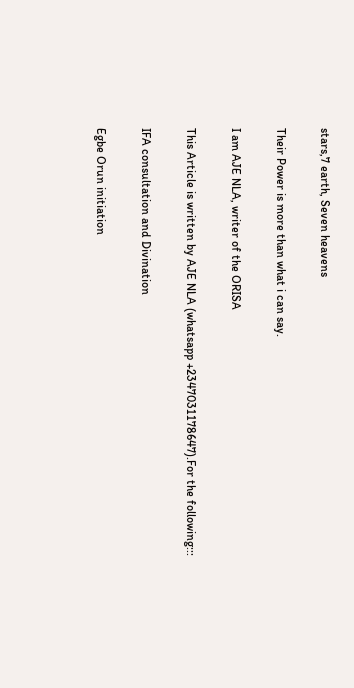stars,7 earth, Seven heavens

Their Power is more than what i can say.

I am AJE NLA, writer of the ORISA

This Article is written by AJE NLA (whatsapp +2347031178647).For the following:::

IFA consultation and Divination

Egbe Orun initiation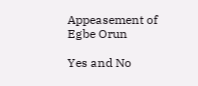Appeasement of Egbe Orun

Yes and No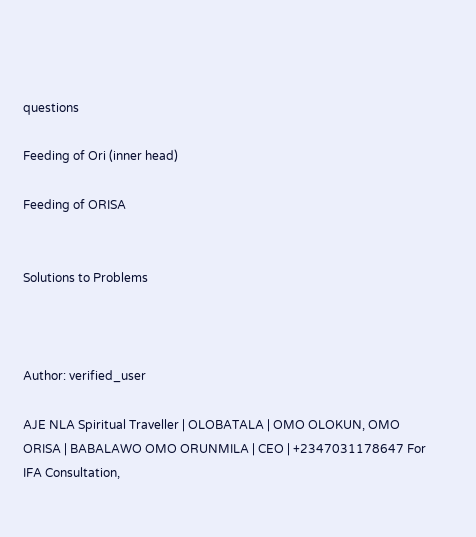questions

Feeding of Ori (inner head)

Feeding of ORISA


Solutions to Problems



Author: verified_user

AJE NLA Spiritual Traveller | OLOBATALA | OMO OLOKUN, OMO ORISA | BABALAWO OMO ORUNMILA | CEO | +2347031178647 For IFA Consultation,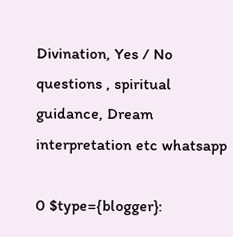Divination, Yes / No questions , spiritual guidance, Dream interpretation etc whatsapp

0 $type={blogger}: